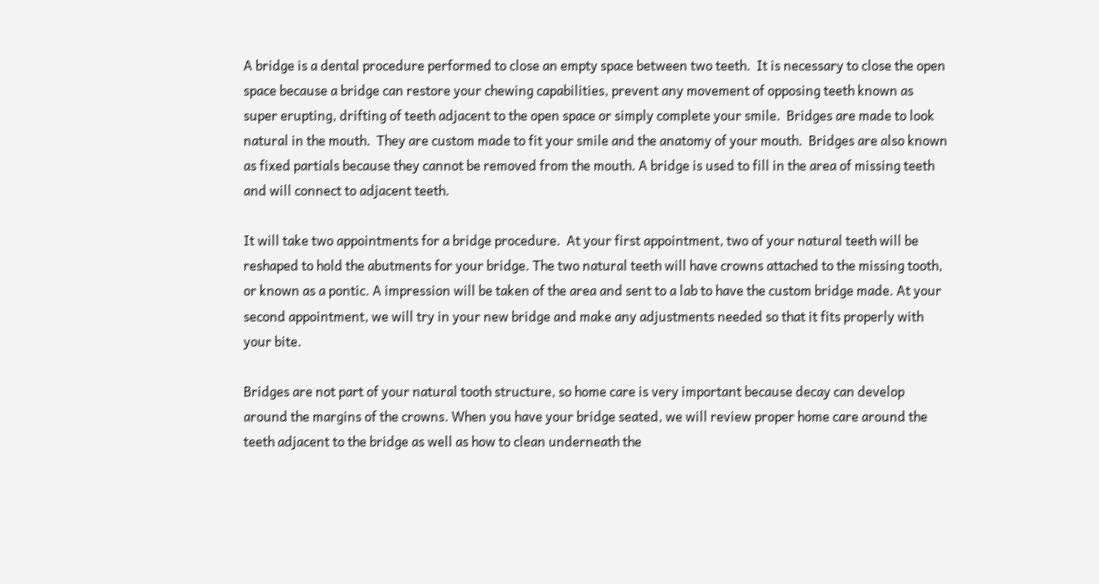A bridge is a dental procedure performed to close an empty space between two teeth.  It is necessary to close the open space because a bridge can restore your chewing capabilities, prevent any movement of opposing teeth known as super erupting, drifting of teeth adjacent to the open space or simply complete your smile.  Bridges are made to look natural in the mouth.  They are custom made to fit your smile and the anatomy of your mouth.  Bridges are also known as fixed partials because they cannot be removed from the mouth. A bridge is used to fill in the area of missing teeth and will connect to adjacent teeth.

It will take two appointments for a bridge procedure.  At your first appointment, two of your natural teeth will be reshaped to hold the abutments for your bridge. The two natural teeth will have crowns attached to the missing tooth, or known as a pontic. A impression will be taken of the area and sent to a lab to have the custom bridge made. At your second appointment, we will try in your new bridge and make any adjustments needed so that it fits properly with your bite.

Bridges are not part of your natural tooth structure, so home care is very important because decay can develop around the margins of the crowns. When you have your bridge seated, we will review proper home care around the teeth adjacent to the bridge as well as how to clean underneath the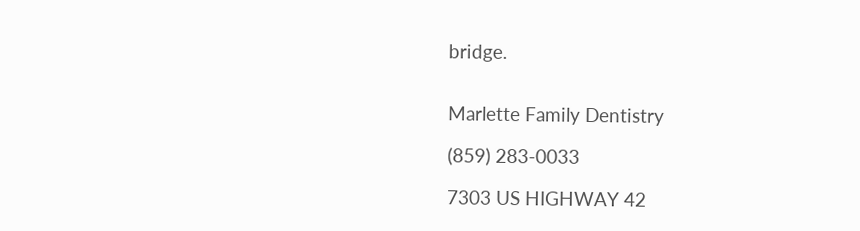bridge.


Marlette Family Dentistry

(859) 283-0033

7303 US HIGHWAY 42